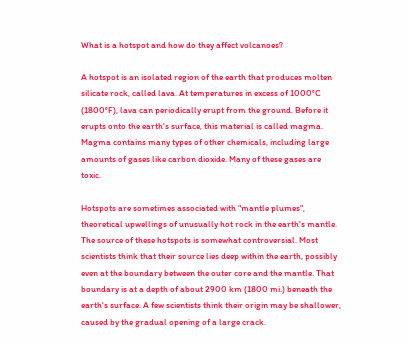What is a hotspot and how do they affect volcanoes?

A hotspot is an isolated region of the earth that produces molten silicate rock, called lava. At temperatures in excess of 1000°C (1800°F), lava can periodically erupt from the ground. Before it erupts onto the earth's surface, this material is called magma. Magma contains many types of other chemicals, including large amounts of gases like carbon dioxide. Many of these gases are toxic.

Hotspots are sometimes associated with "mantle plumes", theoretical upwellings of unusually hot rock in the earth's mantle. The source of these hotspots is somewhat controversial. Most scientists think that their source lies deep within the earth, possibly even at the boundary between the outer core and the mantle. That boundary is at a depth of about 2900 km (1800 mi.) beneath the earth's surface. A few scientists think their origin may be shallower, caused by the gradual opening of a large crack.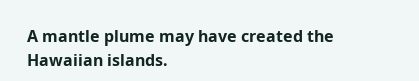A mantle plume may have created the Hawaiian islands.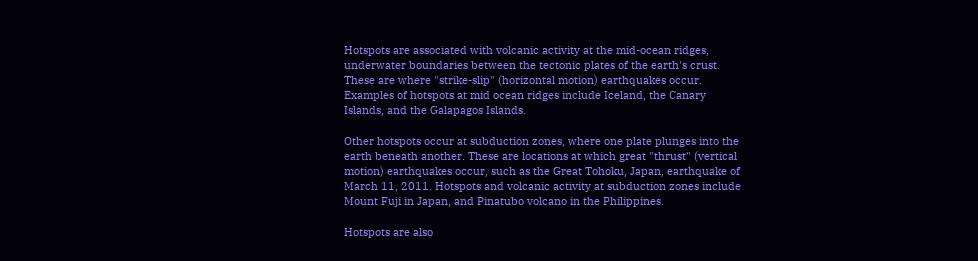Hotspots are associated with volcanic activity at the mid-ocean ridges, underwater boundaries between the tectonic plates of the earth's crust. These are where "strike-slip" (horizontal motion) earthquakes occur. Examples of hotspots at mid ocean ridges include Iceland, the Canary Islands, and the Galapagos Islands.

Other hotspots occur at subduction zones, where one plate plunges into the earth beneath another. These are locations at which great "thrust" (vertical motion) earthquakes occur, such as the Great Tohoku, Japan, earthquake of March 11, 2011. Hotspots and volcanic activity at subduction zones include Mount Fuji in Japan, and Pinatubo volcano in the Philippines.

Hotspots are also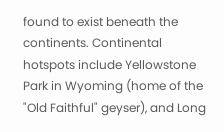found to exist beneath the continents. Continental hotspots include Yellowstone Park in Wyoming (home of the "Old Faithful" geyser), and Long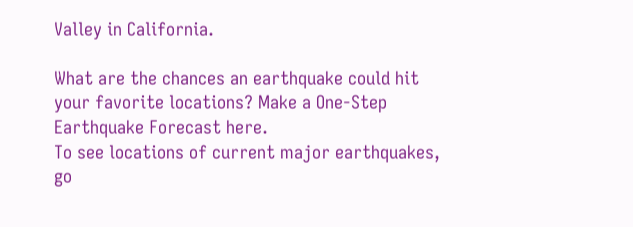Valley in California.

What are the chances an earthquake could hit your favorite locations? Make a One-Step Earthquake Forecast here.
To see locations of current major earthquakes, go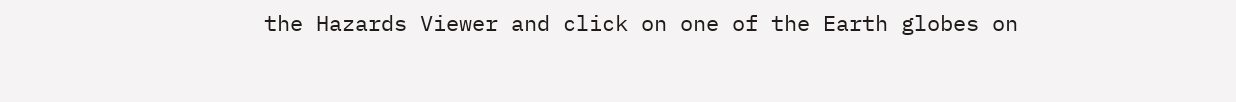the Hazards Viewer and click on one of the Earth globes on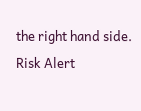the right hand side.
Risk Alert